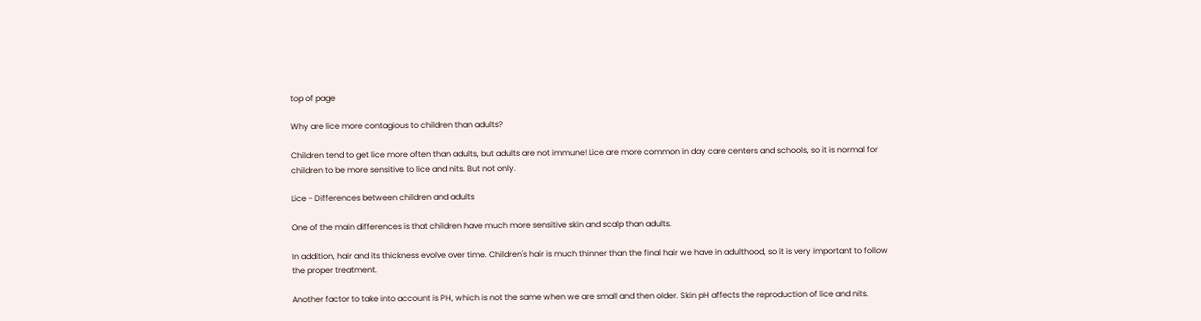top of page

Why are lice more contagious to children than adults?

Children tend to get lice more often than adults, but adults are not immune! Lice are more common in day care centers and schools, so it is normal for children to be more sensitive to lice and nits. But not only.

Lice - Differences between children and adults

One of the main differences is that children have much more sensitive skin and scalp than adults.

In addition, hair and its thickness evolve over time. Children's hair is much thinner than the final hair we have in adulthood, so it is very important to follow the proper treatment.

Another factor to take into account is PH, which is not the same when we are small and then older. Skin pH affects the reproduction of lice and nits.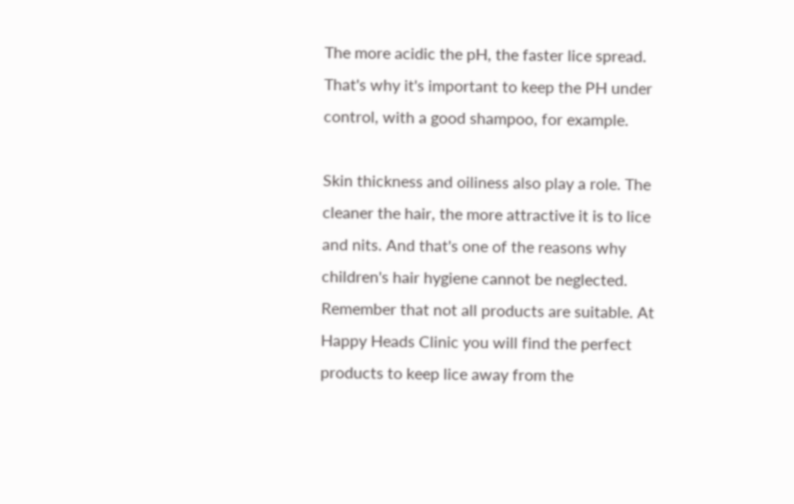The more acidic the pH, the faster lice spread. That's why it's important to keep the PH under control, with a good shampoo, for example.

Skin thickness and oiliness also play a role. The cleaner the hair, the more attractive it is to lice and nits. And that's one of the reasons why children's hair hygiene cannot be neglected. Remember that not all products are suitable. At Happy Heads Clinic you will find the perfect products to keep lice away from the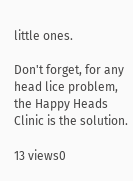little ones.

Don't forget, for any head lice problem, the Happy Heads Clinic is the solution.

13 views0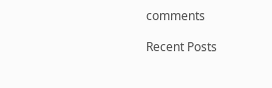comments

Recent Posts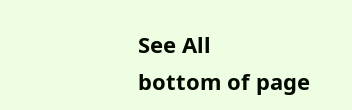See All
bottom of page